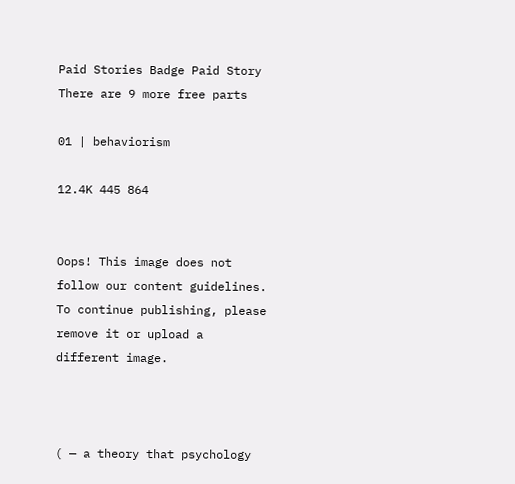Paid Stories Badge Paid Story
There are 9 more free parts

01 | behaviorism

12.4K 445 864


Oops! This image does not follow our content guidelines. To continue publishing, please remove it or upload a different image.



( — a theory that psychology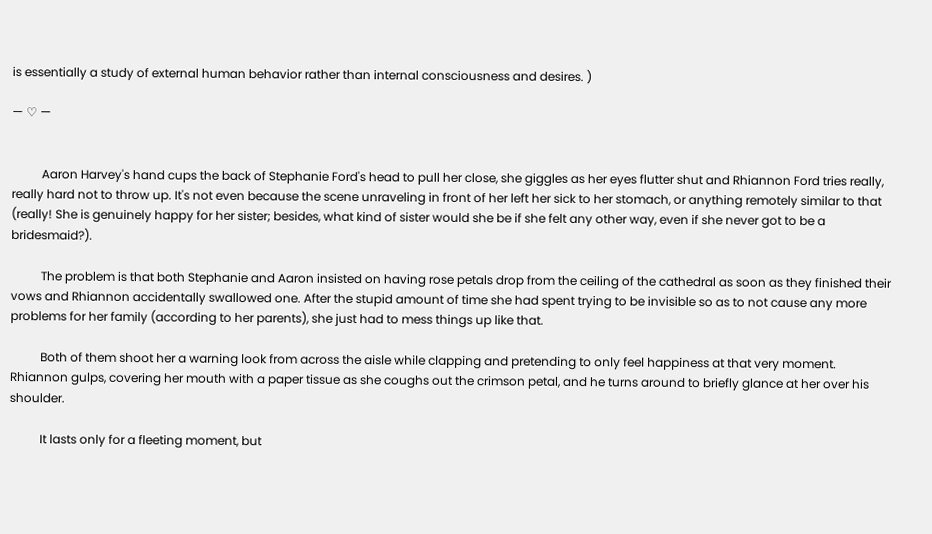is essentially a study of external human behavior rather than internal consciousness and desires. )

— ♡ —


          Aaron Harvey's hand cups the back of Stephanie Ford's head to pull her close, she giggles as her eyes flutter shut and Rhiannon Ford tries really, really hard not to throw up. It's not even because the scene unraveling in front of her left her sick to her stomach, or anything remotely similar to that (really! She is genuinely happy for her sister; besides, what kind of sister would she be if she felt any other way, even if she never got to be a bridesmaid?).

          The problem is that both Stephanie and Aaron insisted on having rose petals drop from the ceiling of the cathedral as soon as they finished their vows and Rhiannon accidentally swallowed one. After the stupid amount of time she had spent trying to be invisible so as to not cause any more problems for her family (according to her parents), she just had to mess things up like that.

          Both of them shoot her a warning look from across the aisle while clapping and pretending to only feel happiness at that very moment. Rhiannon gulps, covering her mouth with a paper tissue as she coughs out the crimson petal, and he turns around to briefly glance at her over his shoulder.

          It lasts only for a fleeting moment, but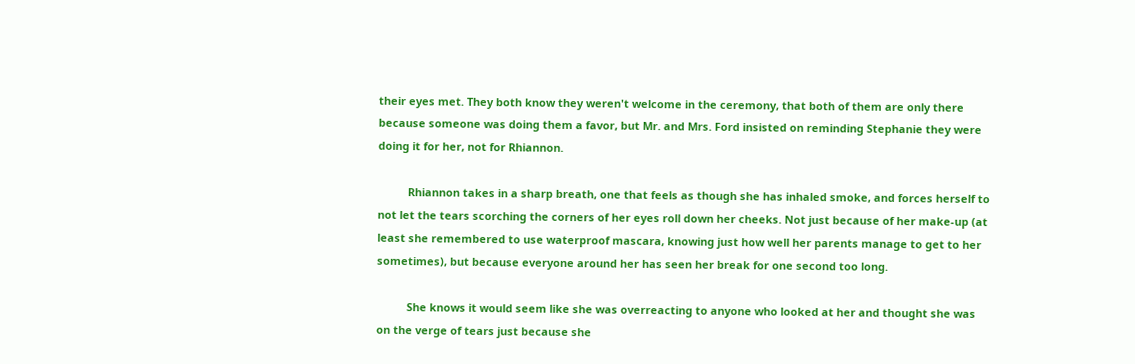their eyes met. They both know they weren't welcome in the ceremony, that both of them are only there because someone was doing them a favor, but Mr. and Mrs. Ford insisted on reminding Stephanie they were doing it for her, not for Rhiannon.

          Rhiannon takes in a sharp breath, one that feels as though she has inhaled smoke, and forces herself to not let the tears scorching the corners of her eyes roll down her cheeks. Not just because of her make-up (at least she remembered to use waterproof mascara, knowing just how well her parents manage to get to her sometimes), but because everyone around her has seen her break for one second too long.

          She knows it would seem like she was overreacting to anyone who looked at her and thought she was on the verge of tears just because she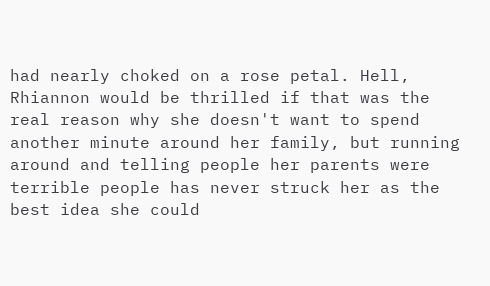had nearly choked on a rose petal. Hell, Rhiannon would be thrilled if that was the real reason why she doesn't want to spend another minute around her family, but running around and telling people her parents were terrible people has never struck her as the best idea she could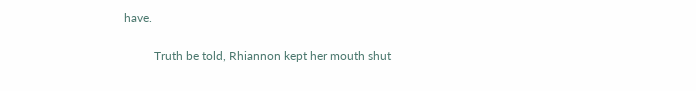have.

          Truth be told, Rhiannon kept her mouth shut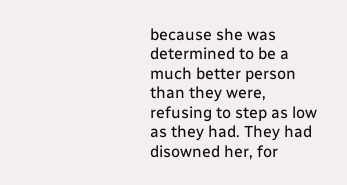because she was determined to be a much better person than they were, refusing to step as low as they had. They had disowned her, for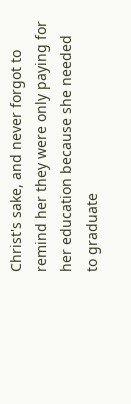Christ's sake, and never forgot to remind her they were only paying for her education because she needed to graduate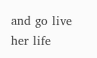and go live her life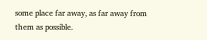some place far away, as far away from them as possible.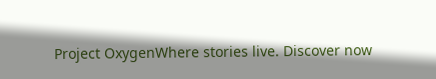Project OxygenWhere stories live. Discover now